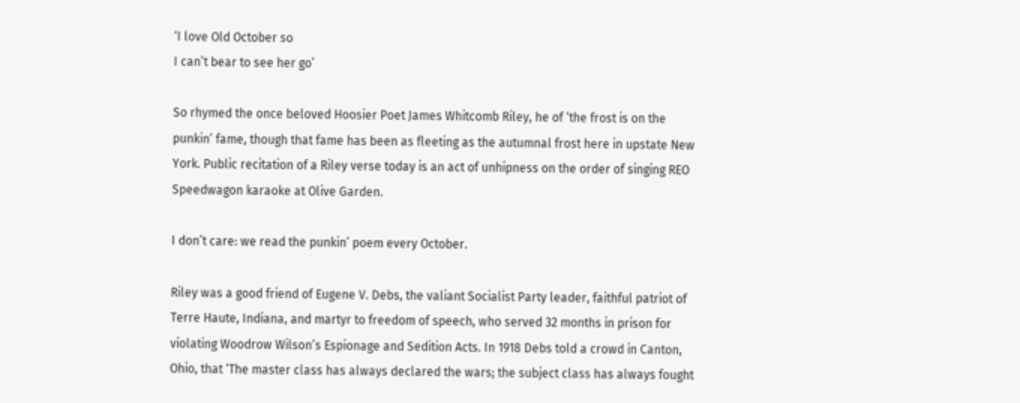‘I love Old October so
I can’t bear to see her go’

So rhymed the once beloved Hoosier Poet James Whitcomb Riley, he of ‘the frost is on the punkin’ fame, though that fame has been as fleeting as the autumnal frost here in upstate New York. Public recitation of a Riley verse today is an act of unhipness on the order of singing REO Speedwagon karaoke at Olive Garden.

I don’t care: we read the punkin’ poem every October.

Riley was a good friend of Eugene V. Debs, the valiant Socialist Party leader, faithful patriot of Terre Haute, Indiana, and martyr to freedom of speech, who served 32 months in prison for violating Woodrow Wilson’s Espionage and Sedition Acts. In 1918 Debs told a crowd in Canton, Ohio, that ‘The master class has always declared the wars; the subject class has always fought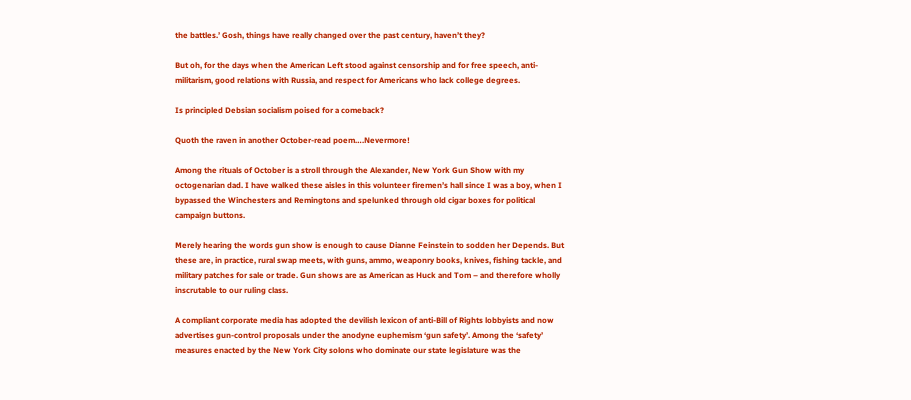the battles.’ Gosh, things have really changed over the past century, haven’t they?

But oh, for the days when the American Left stood against censorship and for free speech, anti-militarism, good relations with Russia, and respect for Americans who lack college degrees.

Is principled Debsian socialism poised for a comeback?

Quoth the raven in another October-read poem….Nevermore!

Among the rituals of October is a stroll through the Alexander, New York Gun Show with my octogenarian dad. I have walked these aisles in this volunteer firemen’s hall since I was a boy, when I bypassed the Winchesters and Remingtons and spelunked through old cigar boxes for political campaign buttons.

Merely hearing the words gun show is enough to cause Dianne Feinstein to sodden her Depends. But these are, in practice, rural swap meets, with guns, ammo, weaponry books, knives, fishing tackle, and military patches for sale or trade. Gun shows are as American as Huck and Tom – and therefore wholly inscrutable to our ruling class.

A compliant corporate media has adopted the devilish lexicon of anti-Bill of Rights lobbyists and now advertises gun-control proposals under the anodyne euphemism ‘gun safety’. Among the ‘safety’ measures enacted by the New York City solons who dominate our state legislature was the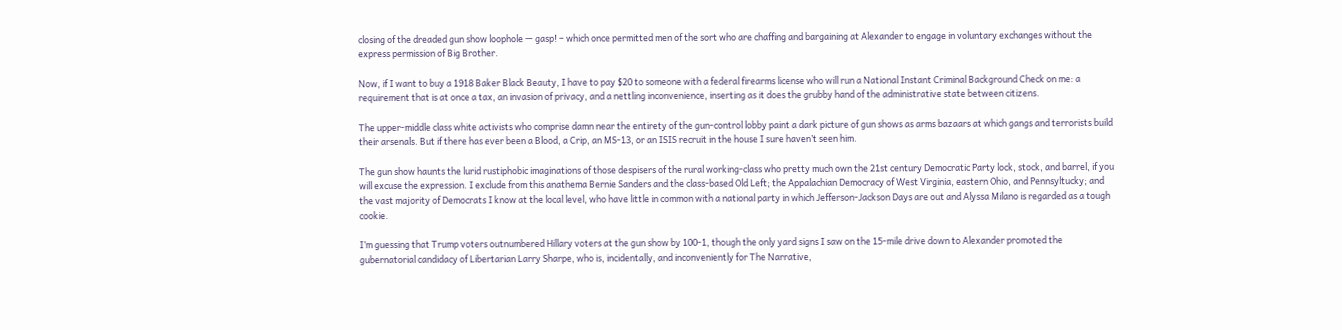closing of the dreaded gun show loophole — gasp! – which once permitted men of the sort who are chaffing and bargaining at Alexander to engage in voluntary exchanges without the express permission of Big Brother.

Now, if I want to buy a 1918 Baker Black Beauty, I have to pay $20 to someone with a federal firearms license who will run a National Instant Criminal Background Check on me: a requirement that is at once a tax, an invasion of privacy, and a nettling inconvenience, inserting as it does the grubby hand of the administrative state between citizens.

The upper-middle class white activists who comprise damn near the entirety of the gun-control lobby paint a dark picture of gun shows as arms bazaars at which gangs and terrorists build their arsenals. But if there has ever been a Blood, a Crip, an MS-13, or an ISIS recruit in the house I sure haven’t seen him.

The gun show haunts the lurid rustiphobic imaginations of those despisers of the rural working-class who pretty much own the 21st century Democratic Party lock, stock, and barrel, if you will excuse the expression. I exclude from this anathema Bernie Sanders and the class-based Old Left; the Appalachian Democracy of West Virginia, eastern Ohio, and Pennsyltucky; and the vast majority of Democrats I know at the local level, who have little in common with a national party in which Jefferson-Jackson Days are out and Alyssa Milano is regarded as a tough cookie.

I’m guessing that Trump voters outnumbered Hillary voters at the gun show by 100-1, though the only yard signs I saw on the 15-mile drive down to Alexander promoted the gubernatorial candidacy of Libertarian Larry Sharpe, who is, incidentally, and inconveniently for The Narrative,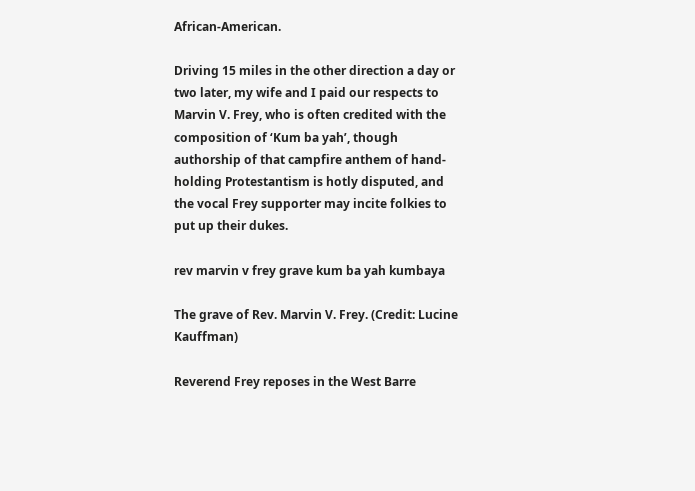African-American.

Driving 15 miles in the other direction a day or two later, my wife and I paid our respects to Marvin V. Frey, who is often credited with the composition of ‘Kum ba yah’, though authorship of that campfire anthem of hand-holding Protestantism is hotly disputed, and the vocal Frey supporter may incite folkies to put up their dukes.

rev marvin v frey grave kum ba yah kumbaya

The grave of Rev. Marvin V. Frey. (Credit: Lucine Kauffman)

Reverend Frey reposes in the West Barre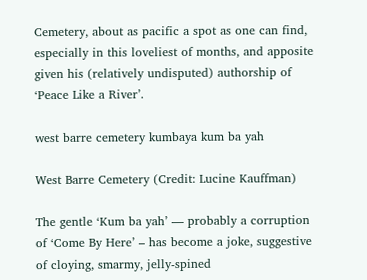Cemetery, about as pacific a spot as one can find, especially in this loveliest of months, and apposite given his (relatively undisputed) authorship of ‘Peace Like a River’.

west barre cemetery kumbaya kum ba yah

West Barre Cemetery (Credit: Lucine Kauffman)

The gentle ‘Kum ba yah’ — probably a corruption of ‘Come By Here’ – has become a joke, suggestive of cloying, smarmy, jelly-spined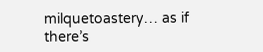milquetoastery… as if there’s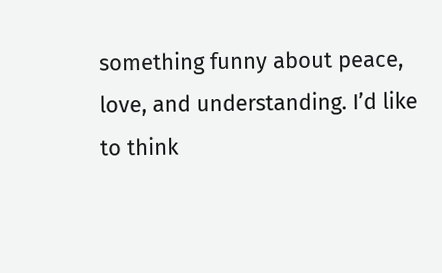something funny about peace, love, and understanding. I’d like to think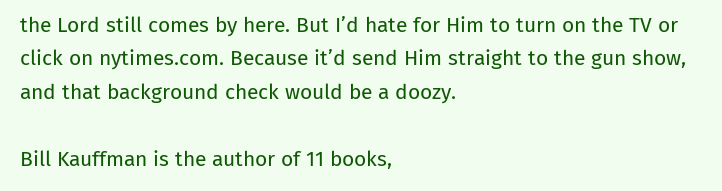the Lord still comes by here. But I’d hate for Him to turn on the TV or click on nytimes.com. Because it’d send Him straight to the gun show, and that background check would be a doozy.

Bill Kauffman is the author of 11 books,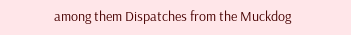among them Dispatches from the Muckdog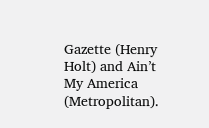Gazette (Henry Holt) and Ain’t My America (Metropolitan).